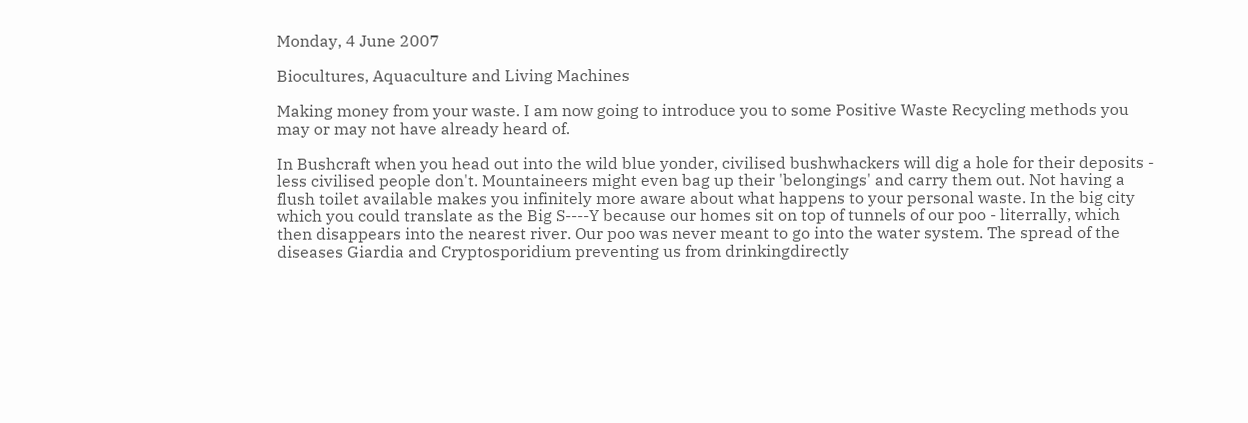Monday, 4 June 2007

Biocultures, Aquaculture and Living Machines

Making money from your waste. I am now going to introduce you to some Positive Waste Recycling methods you may or may not have already heard of.

In Bushcraft when you head out into the wild blue yonder, civilised bushwhackers will dig a hole for their deposits - less civilised people don't. Mountaineers might even bag up their 'belongings' and carry them out. Not having a flush toilet available makes you infinitely more aware about what happens to your personal waste. In the big city which you could translate as the Big S----Y because our homes sit on top of tunnels of our poo - literrally, which then disappears into the nearest river. Our poo was never meant to go into the water system. The spread of the diseases Giardia and Cryptosporidium preventing us from drinkingdirectly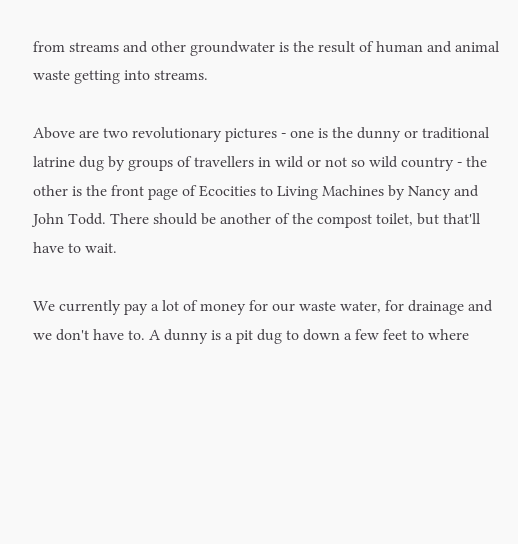from streams and other groundwater is the result of human and animal waste getting into streams.

Above are two revolutionary pictures - one is the dunny or traditional latrine dug by groups of travellers in wild or not so wild country - the other is the front page of Ecocities to Living Machines by Nancy and John Todd. There should be another of the compost toilet, but that'll have to wait.

We currently pay a lot of money for our waste water, for drainage and we don't have to. A dunny is a pit dug to down a few feet to where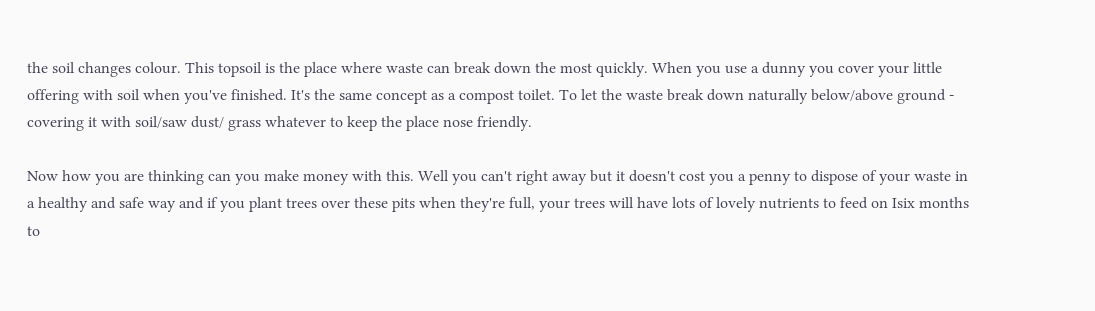the soil changes colour. This topsoil is the place where waste can break down the most quickly. When you use a dunny you cover your little offering with soil when you've finished. It's the same concept as a compost toilet. To let the waste break down naturally below/above ground - covering it with soil/saw dust/ grass whatever to keep the place nose friendly.

Now how you are thinking can you make money with this. Well you can't right away but it doesn't cost you a penny to dispose of your waste in a healthy and safe way and if you plant trees over these pits when they're full, your trees will have lots of lovely nutrients to feed on Isix months to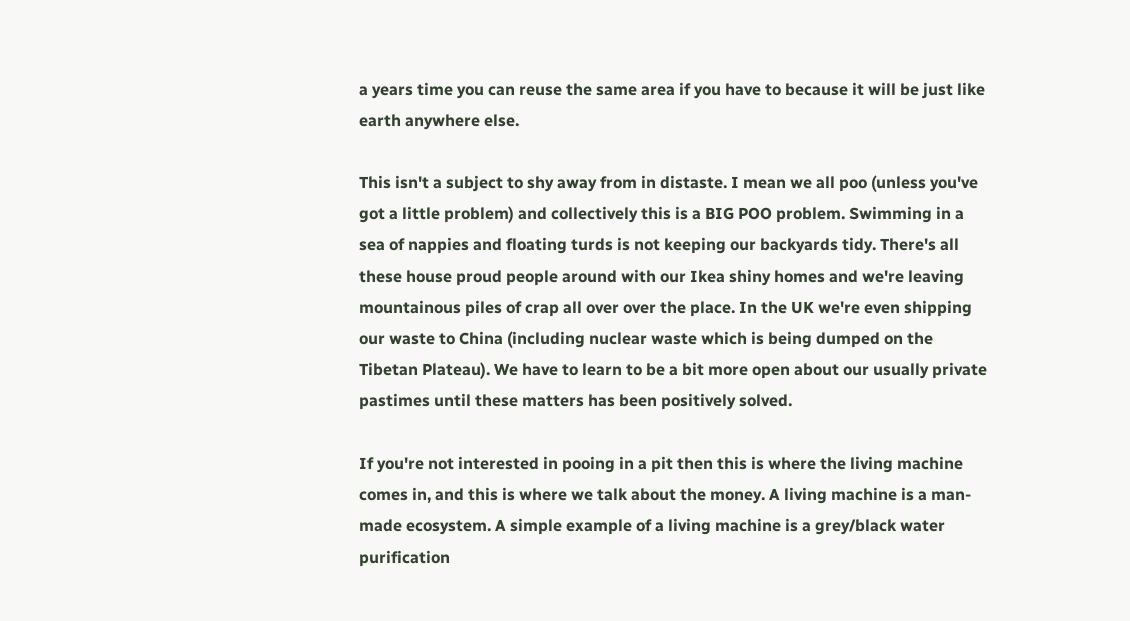a years time you can reuse the same area if you have to because it will be just like earth anywhere else.

This isn't a subject to shy away from in distaste. I mean we all poo (unless you've got a little problem) and collectively this is a BIG POO problem. Swimming in a sea of nappies and floating turds is not keeping our backyards tidy. There's all these house proud people around with our Ikea shiny homes and we're leaving mountainous piles of crap all over over the place. In the UK we're even shipping our waste to China (including nuclear waste which is being dumped on the Tibetan Plateau). We have to learn to be a bit more open about our usually private pastimes until these matters has been positively solved.

If you're not interested in pooing in a pit then this is where the living machine comes in, and this is where we talk about the money. A living machine is a man-made ecosystem. A simple example of a living machine is a grey/black water purification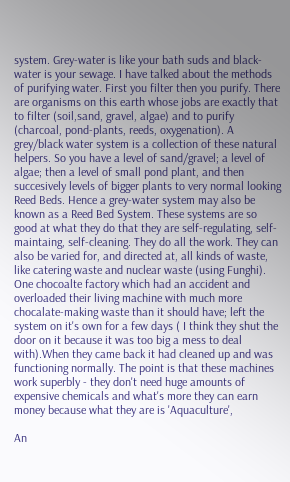system. Grey-water is like your bath suds and black-water is your sewage. I have talked about the methods of purifying water. First you filter then you purify. There are organisms on this earth whose jobs are exactly that to filter (soil,sand, gravel, algae) and to purify (charcoal, pond-plants, reeds, oxygenation). A grey/black water system is a collection of these natural helpers. So you have a level of sand/gravel; a level of algae; then a level of small pond plant, and then succesively levels of bigger plants to very normal looking Reed Beds. Hence a grey-water system may also be known as a Reed Bed System. These systems are so good at what they do that they are self-regulating, self-maintaing, self-cleaning. They do all the work. They can also be varied for, and directed at, all kinds of waste, like catering waste and nuclear waste (using Funghi). One chocoalte factory which had an accident and overloaded their living machine with much more chocalate-making waste than it should have; left the system on it's own for a few days ( I think they shut the door on it because it was too big a mess to deal with).When they came back it had cleaned up and was functioning normally. The point is that these machines work superbly - they don't need huge amounts of expensive chemicals and what's more they can earn money because what they are is 'Aquaculture',

An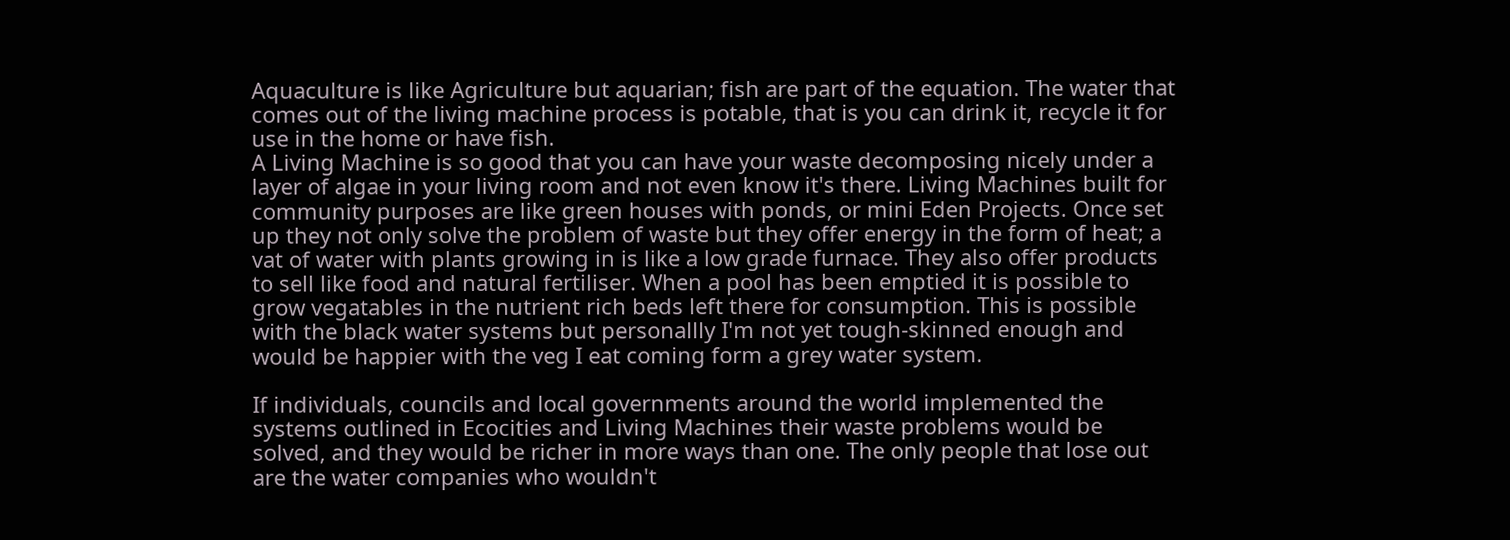Aquaculture is like Agriculture but aquarian; fish are part of the equation. The water that comes out of the living machine process is potable, that is you can drink it, recycle it for use in the home or have fish.
A Living Machine is so good that you can have your waste decomposing nicely under a layer of algae in your living room and not even know it's there. Living Machines built for community purposes are like green houses with ponds, or mini Eden Projects. Once set up they not only solve the problem of waste but they offer energy in the form of heat; a vat of water with plants growing in is like a low grade furnace. They also offer products to sell like food and natural fertiliser. When a pool has been emptied it is possible to grow vegatables in the nutrient rich beds left there for consumption. This is possible with the black water systems but personallly I'm not yet tough-skinned enough and would be happier with the veg I eat coming form a grey water system.

If individuals, councils and local governments around the world implemented the systems outlined in Ecocities and Living Machines their waste problems would be solved, and they would be richer in more ways than one. The only people that lose out are the water companies who wouldn't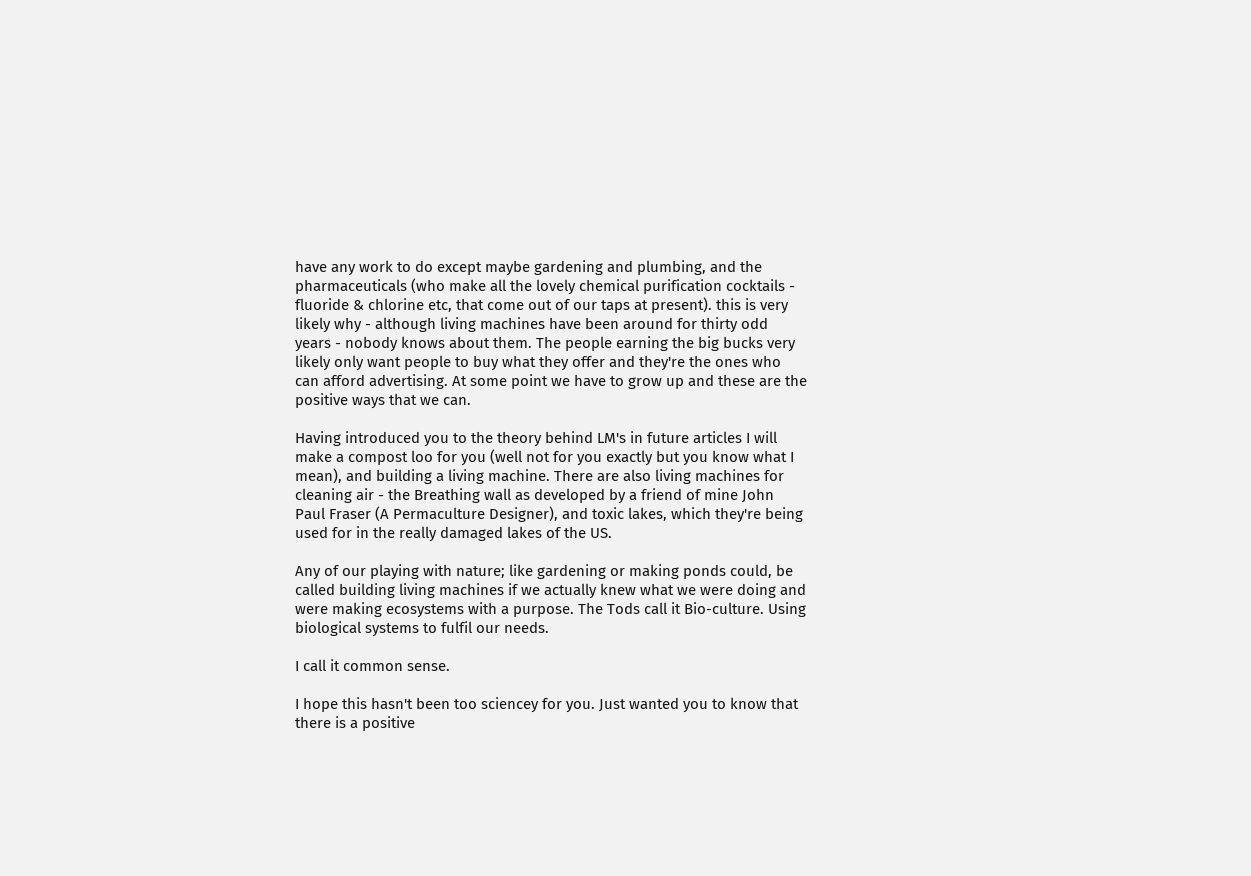have any work to do except maybe gardening and plumbing, and the pharmaceuticals (who make all the lovely chemical purification cocktails - fluoride & chlorine etc, that come out of our taps at present). this is very likely why - although living machines have been around for thirty odd years - nobody knows about them. The people earning the big bucks very likely only want people to buy what they offer and they're the ones who can afford advertising. At some point we have to grow up and these are the positive ways that we can.

Having introduced you to the theory behind LM's in future articles I will make a compost loo for you (well not for you exactly but you know what I mean), and building a living machine. There are also living machines for cleaning air - the Breathing wall as developed by a friend of mine John Paul Fraser (A Permaculture Designer), and toxic lakes, which they're being used for in the really damaged lakes of the US.

Any of our playing with nature; like gardening or making ponds could, be called building living machines if we actually knew what we were doing and were making ecosystems with a purpose. The Tods call it Bio-culture. Using biological systems to fulfil our needs.

I call it common sense.

I hope this hasn't been too sciencey for you. Just wanted you to know that there is a positive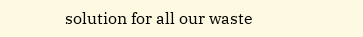solution for all our waste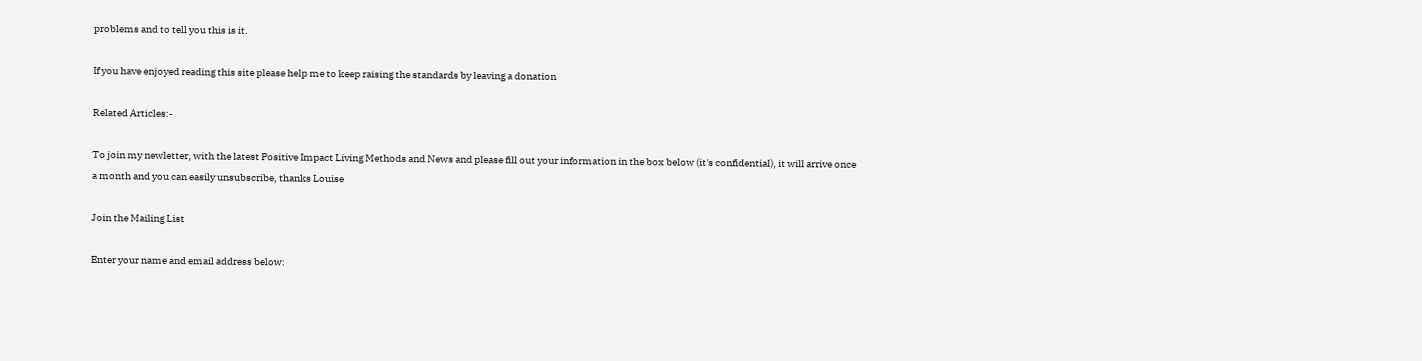problems and to tell you this is it.

If you have enjoyed reading this site please help me to keep raising the standards by leaving a donation

Related Articles:-

To join my newletter, with the latest Positive Impact Living Methods and News and please fill out your information in the box below (it's confidential), it will arrive once a month and you can easily unsubscribe, thanks Louise

Join the Mailing List

Enter your name and email address below: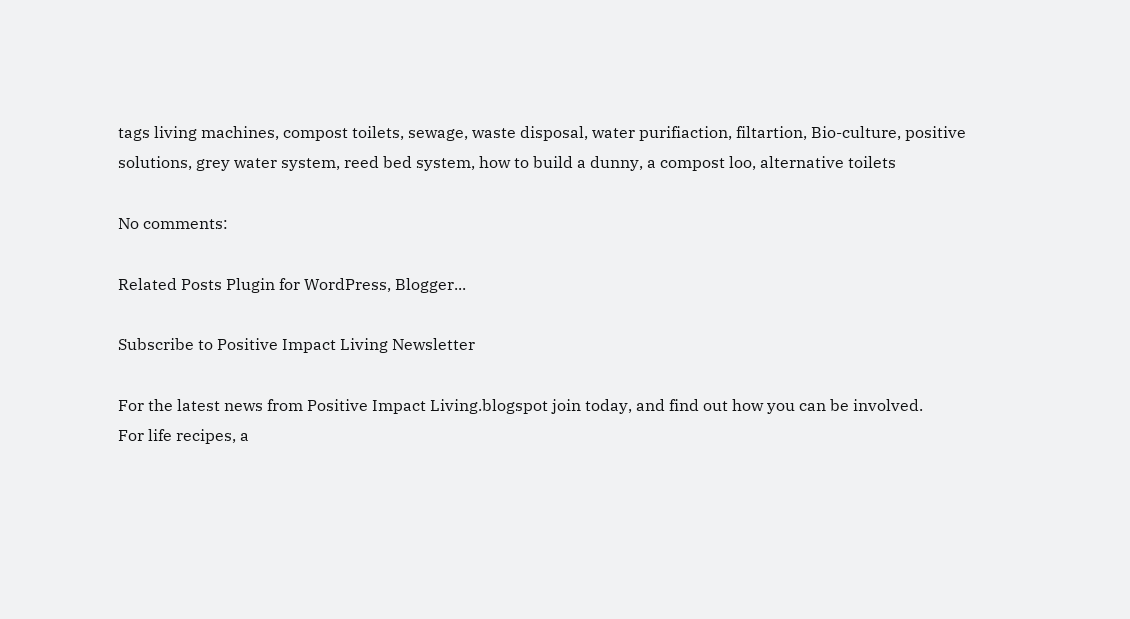tags living machines, compost toilets, sewage, waste disposal, water purifiaction, filtartion, Bio-culture, positive solutions, grey water system, reed bed system, how to build a dunny, a compost loo, alternative toilets

No comments:

Related Posts Plugin for WordPress, Blogger...

Subscribe to Positive Impact Living Newsletter

For the latest news from Positive Impact Living.blogspot join today, and find out how you can be involved.
For life recipes, a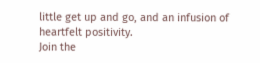little get up and go, and an infusion of heartfelt positivity.
Join the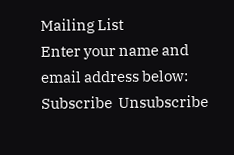Mailing List
Enter your name and email address below:
Subscribe  Unsubscribe